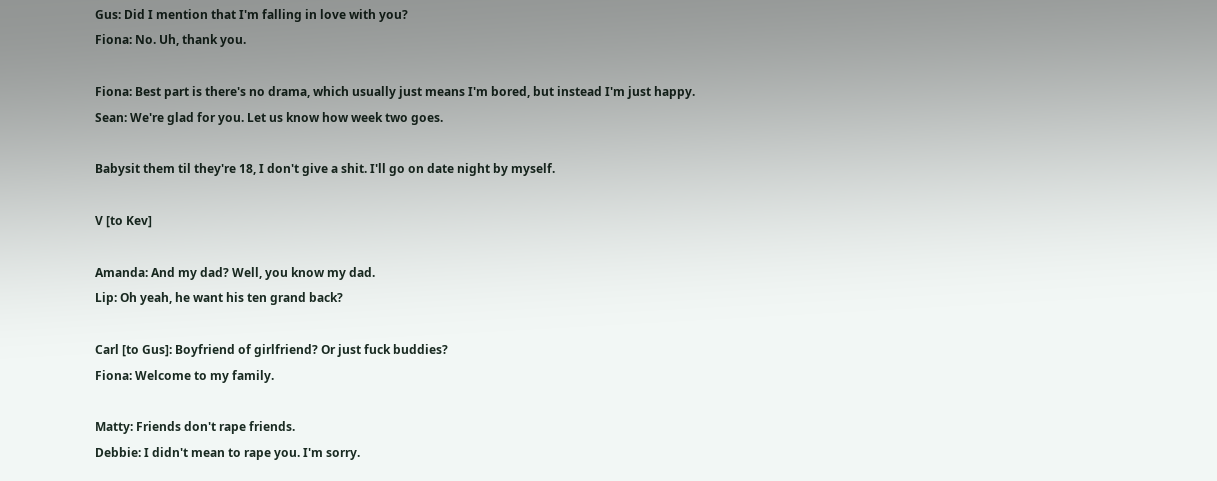Gus: Did I mention that I'm falling in love with you?
Fiona: No. Uh, thank you.

Fiona: Best part is there's no drama, which usually just means I'm bored, but instead I'm just happy.
Sean: We're glad for you. Let us know how week two goes.

Babysit them til they're 18, I don't give a shit. I'll go on date night by myself.

V [to Kev]

Amanda: And my dad? Well, you know my dad.
Lip: Oh yeah, he want his ten grand back?

Carl [to Gus]: Boyfriend of girlfriend? Or just fuck buddies?
Fiona: Welcome to my family.

Matty: Friends don't rape friends.
Debbie: I didn't mean to rape you. I'm sorry.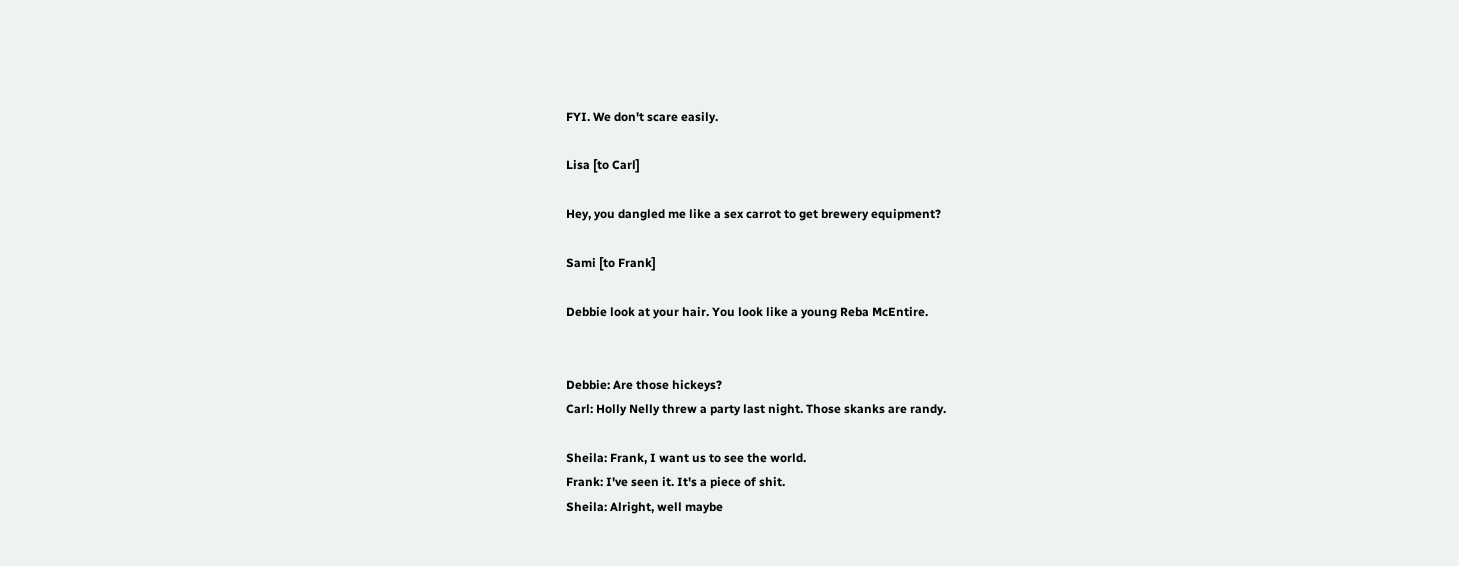FYI. We don't scare easily.

Lisa [to Carl]

Hey, you dangled me like a sex carrot to get brewery equipment?

Sami [to Frank]

Debbie look at your hair. You look like a young Reba McEntire.


Debbie: Are those hickeys?
Carl: Holly Nelly threw a party last night. Those skanks are randy.

Sheila: Frank, I want us to see the world.
Frank: I've seen it. It's a piece of shit.
Sheila: Alright, well maybe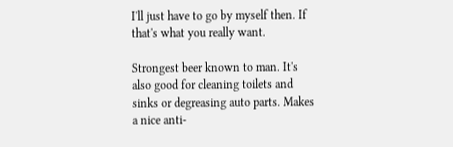I'll just have to go by myself then. If that's what you really want.

Strongest beer known to man. It's also good for cleaning toilets and sinks or degreasing auto parts. Makes a nice anti-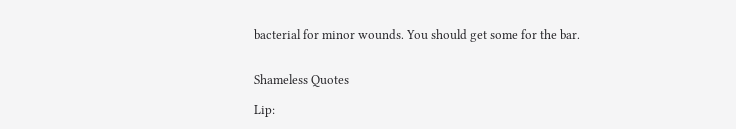bacterial for minor wounds. You should get some for the bar.


Shameless Quotes

Lip: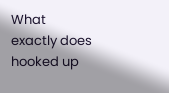What exactly does hooked up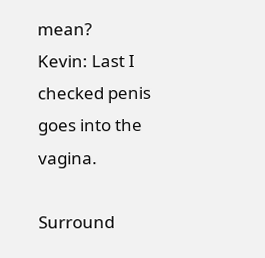mean?
Kevin: Last I checked penis goes into the vagina.

Surround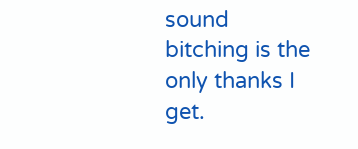sound bitching is the only thanks I get.